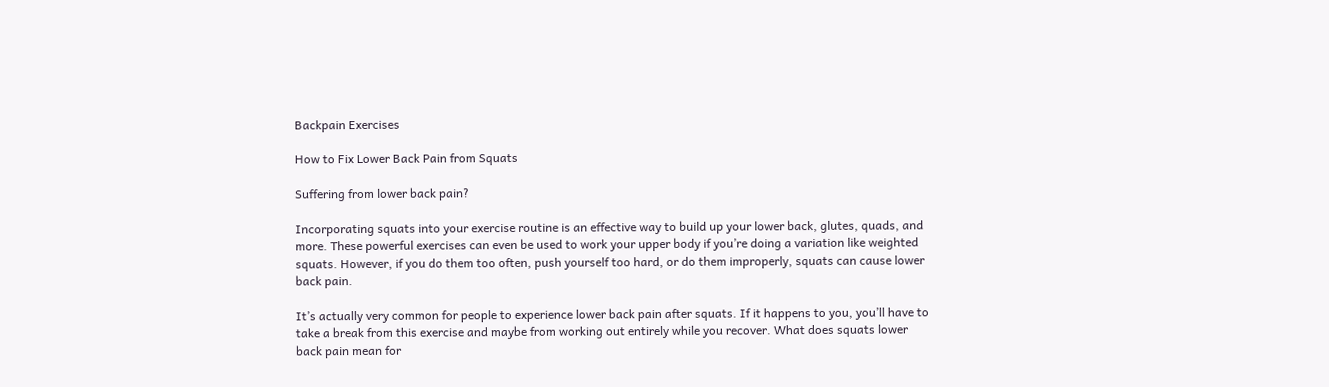Backpain Exercises

How to Fix Lower Back Pain from Squats

Suffering from lower back pain?

Incorporating squats into your exercise routine is an effective way to build up your lower back, glutes, quads, and more. These powerful exercises can even be used to work your upper body if you’re doing a variation like weighted squats. However, if you do them too often, push yourself too hard, or do them improperly, squats can cause lower back pain.

It’s actually very common for people to experience lower back pain after squats. If it happens to you, you’ll have to take a break from this exercise and maybe from working out entirely while you recover. What does squats lower back pain mean for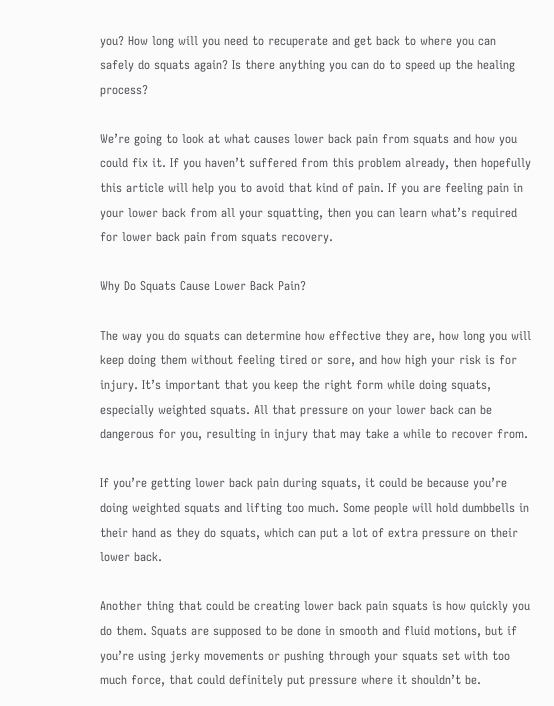you? How long will you need to recuperate and get back to where you can safely do squats again? Is there anything you can do to speed up the healing process?

We’re going to look at what causes lower back pain from squats and how you could fix it. If you haven’t suffered from this problem already, then hopefully this article will help you to avoid that kind of pain. If you are feeling pain in your lower back from all your squatting, then you can learn what’s required for lower back pain from squats recovery.

Why Do Squats Cause Lower Back Pain?

The way you do squats can determine how effective they are, how long you will keep doing them without feeling tired or sore, and how high your risk is for injury. It’s important that you keep the right form while doing squats, especially weighted squats. All that pressure on your lower back can be dangerous for you, resulting in injury that may take a while to recover from.

If you’re getting lower back pain during squats, it could be because you’re doing weighted squats and lifting too much. Some people will hold dumbbells in their hand as they do squats, which can put a lot of extra pressure on their lower back.

Another thing that could be creating lower back pain squats is how quickly you do them. Squats are supposed to be done in smooth and fluid motions, but if you’re using jerky movements or pushing through your squats set with too much force, that could definitely put pressure where it shouldn’t be.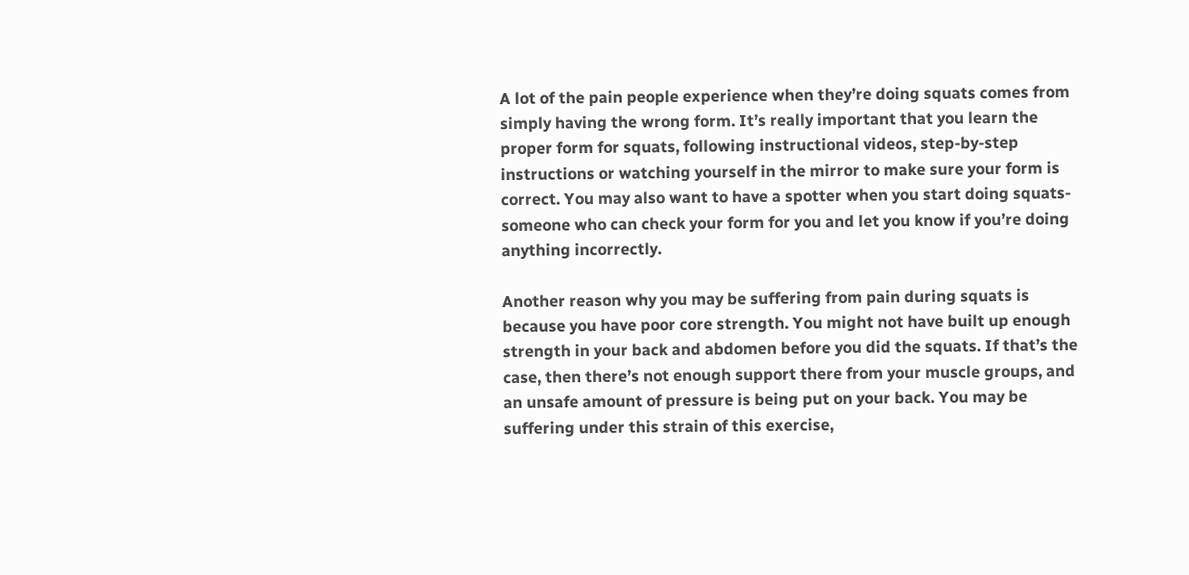A lot of the pain people experience when they’re doing squats comes from simply having the wrong form. It’s really important that you learn the proper form for squats, following instructional videos, step-by-step instructions or watching yourself in the mirror to make sure your form is correct. You may also want to have a spotter when you start doing squats- someone who can check your form for you and let you know if you’re doing anything incorrectly.

Another reason why you may be suffering from pain during squats is because you have poor core strength. You might not have built up enough strength in your back and abdomen before you did the squats. If that’s the case, then there’s not enough support there from your muscle groups, and an unsafe amount of pressure is being put on your back. You may be suffering under this strain of this exercise,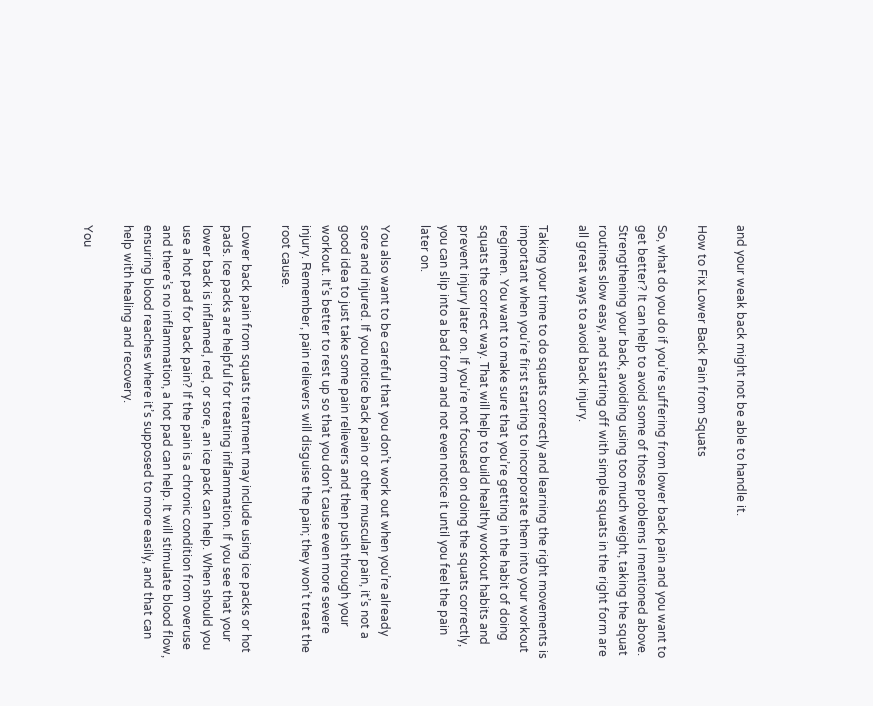and your weak back might not be able to handle it.

How to Fix Lower Back Pain from Squats

So, what do you do if you’re suffering from lower back pain and you want to get better? It can help to avoid some of those problems I mentioned above. Strengthening your back, avoiding using too much weight, taking the squat routines slow easy, and starting off with simple squats in the right form are all great ways to avoid back injury.

Taking your time to do squats correctly and learning the right movements is important when you’re first starting to incorporate them into your workout regimen. You want to make sure that you’re getting in the habit of doing squats the correct way. That will help to build healthy workout habits and prevent injury later on. If you’re not focused on doing the squats correctly, you can slip into a bad form and not even notice it until you feel the pain later on.

You also want to be careful that you don’t work out when you’re already sore and injured. If you notice back pain or other muscular pain, it’s not a good idea to just take some pain relievers and then push through your workout. It’s better to rest up so that you don’t cause even more severe injury. Remember, pain relievers will disguise the pain; they won’t treat the root cause.

Lower back pain from squats treatment may include using ice packs or hot pads. Ice packs are helpful for treating inflammation. If you see that your lower back is inflamed, red, or sore, an ice pack can help. When should you use a hot pad for back pain? If the pain is a chronic condition from overuse and there’s no inflammation, a hot pad can help. It will stimulate blood flow, ensuring blood reaches where it’s supposed to more easily, and that can help with healing and recovery.

You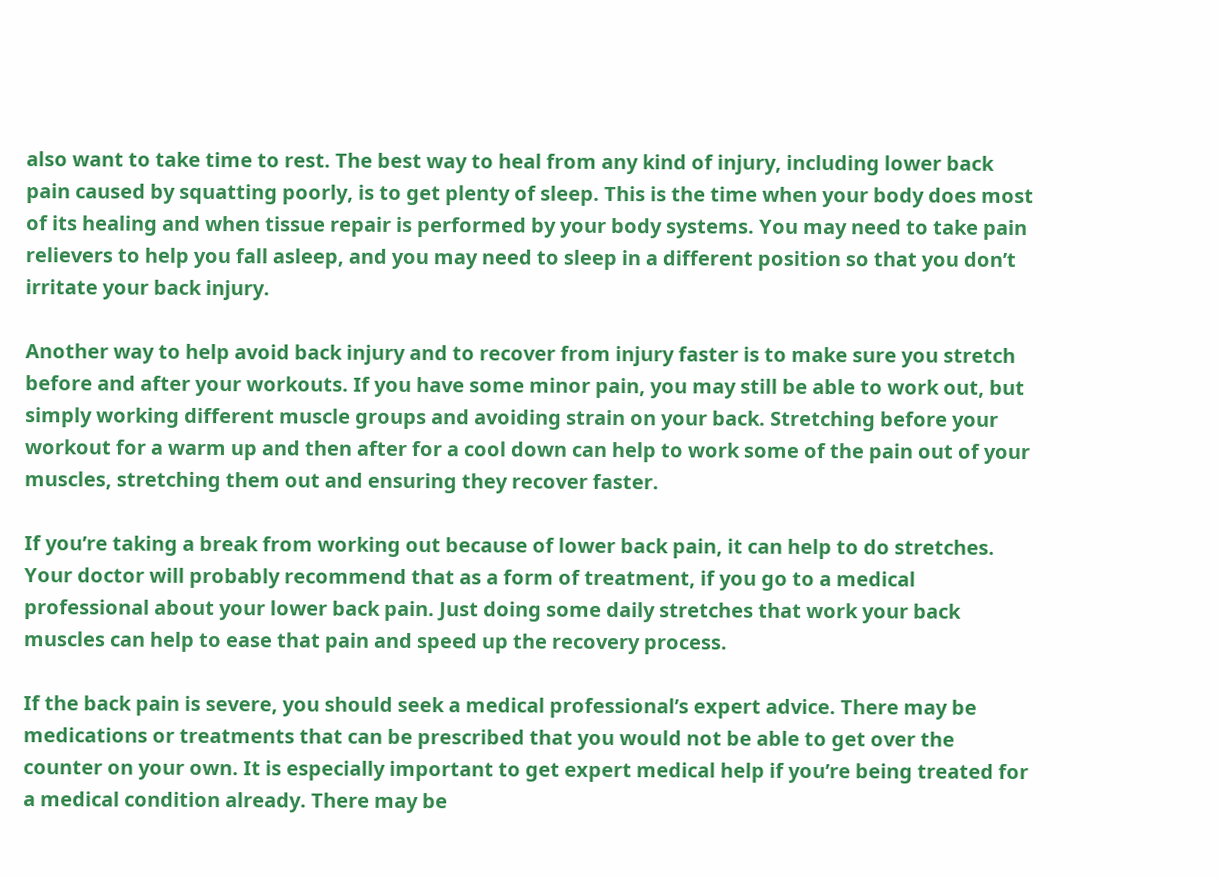also want to take time to rest. The best way to heal from any kind of injury, including lower back pain caused by squatting poorly, is to get plenty of sleep. This is the time when your body does most of its healing and when tissue repair is performed by your body systems. You may need to take pain relievers to help you fall asleep, and you may need to sleep in a different position so that you don’t irritate your back injury.

Another way to help avoid back injury and to recover from injury faster is to make sure you stretch before and after your workouts. If you have some minor pain, you may still be able to work out, but simply working different muscle groups and avoiding strain on your back. Stretching before your workout for a warm up and then after for a cool down can help to work some of the pain out of your muscles, stretching them out and ensuring they recover faster.

If you’re taking a break from working out because of lower back pain, it can help to do stretches. Your doctor will probably recommend that as a form of treatment, if you go to a medical professional about your lower back pain. Just doing some daily stretches that work your back muscles can help to ease that pain and speed up the recovery process.

If the back pain is severe, you should seek a medical professional’s expert advice. There may be medications or treatments that can be prescribed that you would not be able to get over the counter on your own. It is especially important to get expert medical help if you’re being treated for a medical condition already. There may be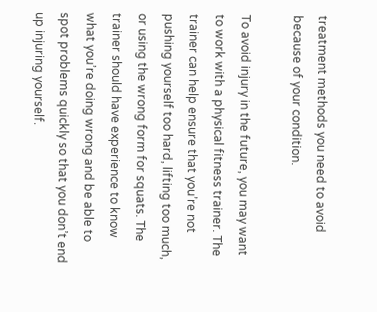treatment methods you need to avoid because of your condition.

To avoid injury in the future, you may want to work with a physical fitness trainer. The trainer can help ensure that you’re not pushing yourself too hard, lifting too much, or using the wrong form for squats. The trainer should have experience to know what you’re doing wrong and be able to spot problems quickly so that you don’t end up injuring yourself.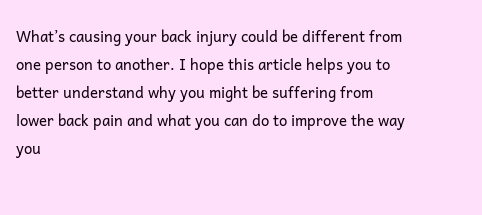What’s causing your back injury could be different from one person to another. I hope this article helps you to better understand why you might be suffering from lower back pain and what you can do to improve the way you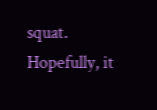squat. Hopefully, it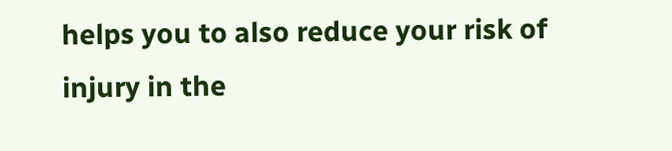helps you to also reduce your risk of injury in the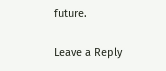future.

Leave a Reply